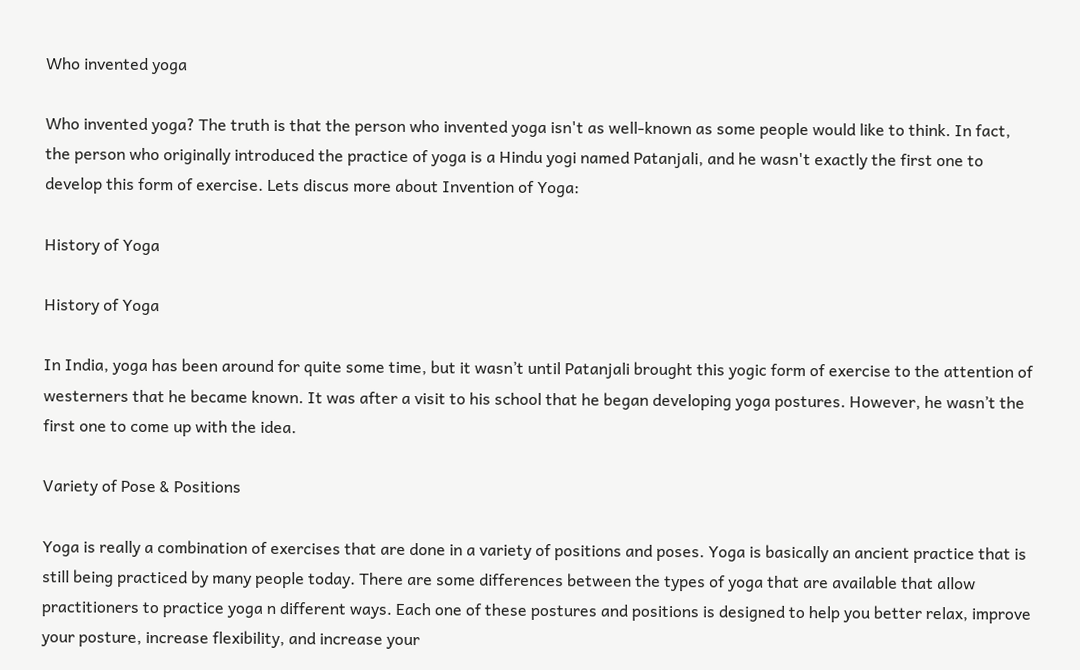Who invented yoga

Who invented yoga? The truth is that the person who invented yoga isn't as well-known as some people would like to think. In fact, the person who originally introduced the practice of yoga is a Hindu yogi named Patanjali, and he wasn't exactly the first one to develop this form of exercise. Lets discus more about Invention of Yoga:

History of Yoga

History of Yoga

In India, yoga has been around for quite some time, but it wasn’t until Patanjali brought this yogic form of exercise to the attention of westerners that he became known. It was after a visit to his school that he began developing yoga postures. However, he wasn’t the first one to come up with the idea.

Variety of Pose & Positions

Yoga is really a combination of exercises that are done in a variety of positions and poses. Yoga is basically an ancient practice that is still being practiced by many people today. There are some differences between the types of yoga that are available that allow practitioners to practice yoga n different ways. Each one of these postures and positions is designed to help you better relax, improve your posture, increase flexibility, and increase your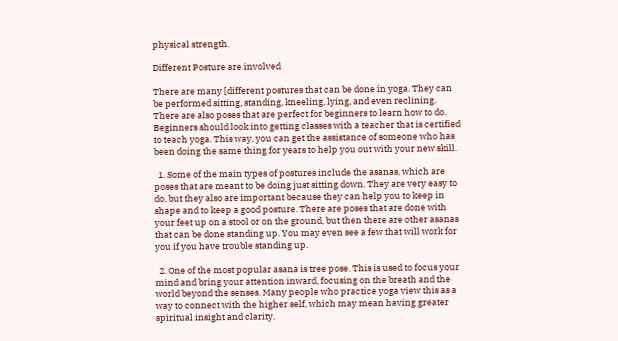physical strength.

Different Posture are involved

There are many [different postures that can be done in yoga. They can be performed sitting, standing, kneeling, lying, and even reclining. There are also poses that are perfect for beginners to learn how to do. Beginners should look into getting classes with a teacher that is certified to teach yoga. This way, you can get the assistance of someone who has been doing the same thing for years to help you out with your new skill.

  1. Some of the main types of postures include the asanas, which are poses that are meant to be doing just sitting down. They are very easy to do, but they also are important because they can help you to keep in shape and to keep a good posture. There are poses that are done with your feet up on a stool or on the ground, but then there are other asanas that can be done standing up. You may even see a few that will work for you if you have trouble standing up.

  2. One of the most popular asana is tree pose. This is used to focus your mind and bring your attention inward, focusing on the breath and the world beyond the senses. Many people who practice yoga view this as a way to connect with the higher self, which may mean having greater spiritual insight and clarity.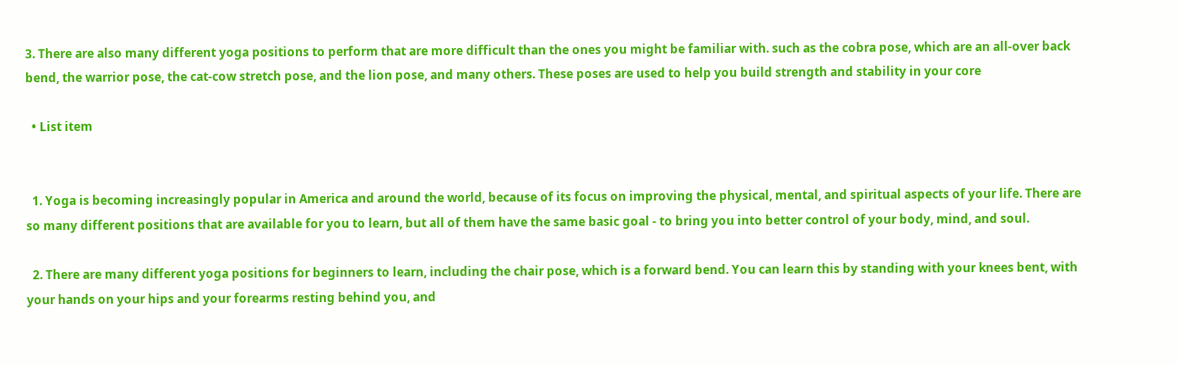3. There are also many different yoga positions to perform that are more difficult than the ones you might be familiar with. such as the cobra pose, which are an all-over back bend, the warrior pose, the cat-cow stretch pose, and the lion pose, and many others. These poses are used to help you build strength and stability in your core

  • List item


  1. Yoga is becoming increasingly popular in America and around the world, because of its focus on improving the physical, mental, and spiritual aspects of your life. There are so many different positions that are available for you to learn, but all of them have the same basic goal - to bring you into better control of your body, mind, and soul.

  2. There are many different yoga positions for beginners to learn, including the chair pose, which is a forward bend. You can learn this by standing with your knees bent, with your hands on your hips and your forearms resting behind you, and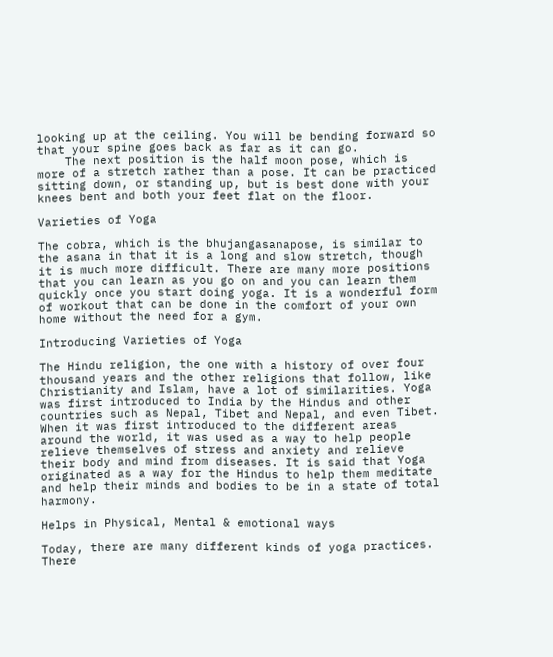looking up at the ceiling. You will be bending forward so that your spine goes back as far as it can go.
    The next position is the half moon pose, which is more of a stretch rather than a pose. It can be practiced sitting down, or standing up, but is best done with your knees bent and both your feet flat on the floor.

Varieties of Yoga

The cobra, which is the bhujangasanapose, is similar to the asana in that it is a long and slow stretch, though it is much more difficult. There are many more positions that you can learn as you go on and you can learn them quickly once you start doing yoga. It is a wonderful form of workout that can be done in the comfort of your own home without the need for a gym.

Introducing Varieties of Yoga

The Hindu religion, the one with a history of over four thousand years and the other religions that follow, like Christianity and Islam, have a lot of similarities. Yoga was first introduced to India by the Hindus and other countries such as Nepal, Tibet and Nepal, and even Tibet.
When it was first introduced to the different areas around the world, it was used as a way to help people relieve themselves of stress and anxiety and relieve their body and mind from diseases. It is said that Yoga originated as a way for the Hindus to help them meditate and help their minds and bodies to be in a state of total harmony.

Helps in Physical, Mental & emotional ways

Today, there are many different kinds of yoga practices. There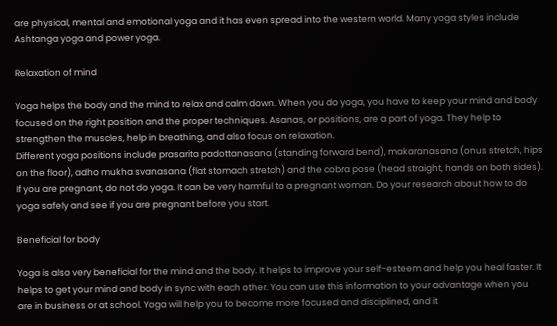are physical, mental and emotional yoga and it has even spread into the western world. Many yoga styles include Ashtanga yoga and power yoga.

Relaxation of mind

Yoga helps the body and the mind to relax and calm down. When you do yoga, you have to keep your mind and body focused on the right position and the proper techniques. Asanas, or positions, are a part of yoga. They help to strengthen the muscles, help in breathing, and also focus on relaxation.
Different yoga positions include prasarita padottanasana (standing forward bend), makaranasana (onus stretch, hips on the floor), adho mukha svanasana (flat stomach stretch) and the cobra pose (head straight, hands on both sides). If you are pregnant, do not do yoga. It can be very harmful to a pregnant woman. Do your research about how to do yoga safely and see if you are pregnant before you start.

Beneficial for body

Yoga is also very beneficial for the mind and the body. It helps to improve your self-esteem and help you heal faster. It helps to get your mind and body in sync with each other. You can use this information to your advantage when you are in business or at school. Yoga will help you to become more focused and disciplined, and it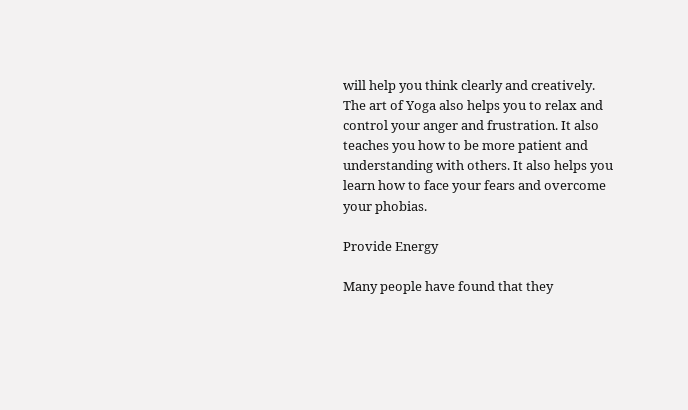will help you think clearly and creatively.
The art of Yoga also helps you to relax and control your anger and frustration. It also teaches you how to be more patient and understanding with others. It also helps you learn how to face your fears and overcome your phobias.

Provide Energy

Many people have found that they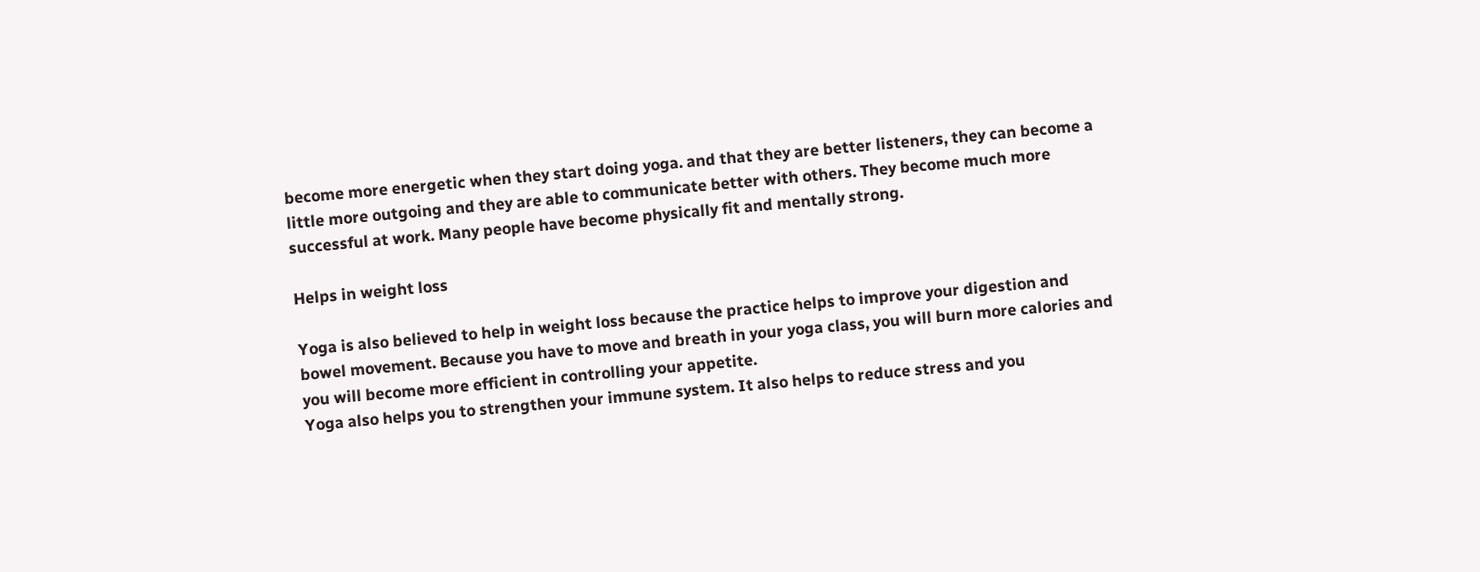become more energetic when they start doing yoga. and that they are better listeners, they can become a little more outgoing and they are able to communicate better with others. They become much more successful at work. Many people have become physically fit and mentally strong.

Helps in weight loss

Yoga is also believed to help in weight loss because the practice helps to improve your digestion and bowel movement. Because you have to move and breath in your yoga class, you will burn more calories and you will become more efficient in controlling your appetite.
Yoga also helps you to strengthen your immune system. It also helps to reduce stress and you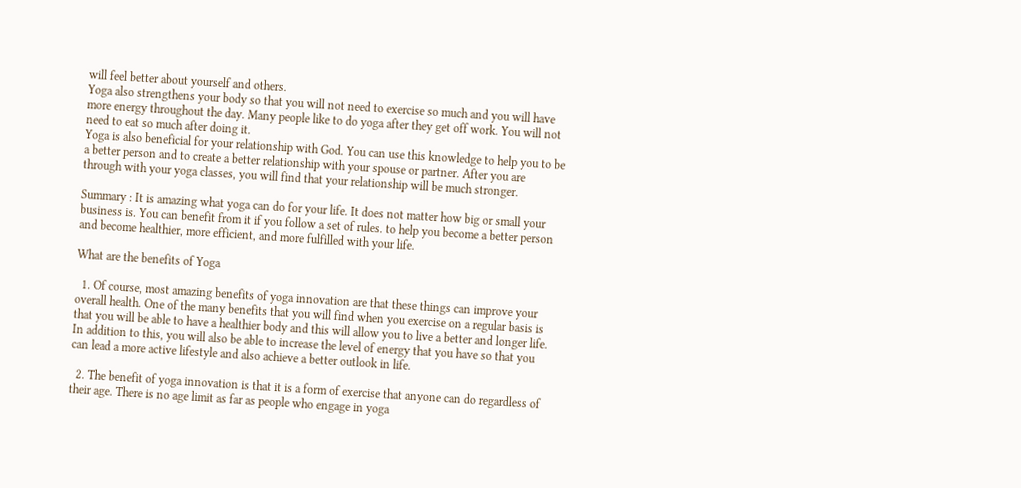will feel better about yourself and others.
Yoga also strengthens your body so that you will not need to exercise so much and you will have more energy throughout the day. Many people like to do yoga after they get off work. You will not need to eat so much after doing it.
Yoga is also beneficial for your relationship with God. You can use this knowledge to help you to be a better person and to create a better relationship with your spouse or partner. After you are through with your yoga classes, you will find that your relationship will be much stronger.

Summary : It is amazing what yoga can do for your life. It does not matter how big or small your business is. You can benefit from it if you follow a set of rules. to help you become a better person and become healthier, more efficient, and more fulfilled with your life.

What are the benefits of Yoga

  1. Of course, most amazing benefits of yoga innovation are that these things can improve your overall health. One of the many benefits that you will find when you exercise on a regular basis is that you will be able to have a healthier body and this will allow you to live a better and longer life. In addition to this, you will also be able to increase the level of energy that you have so that you can lead a more active lifestyle and also achieve a better outlook in life.

  2. The benefit of yoga innovation is that it is a form of exercise that anyone can do regardless of their age. There is no age limit as far as people who engage in yoga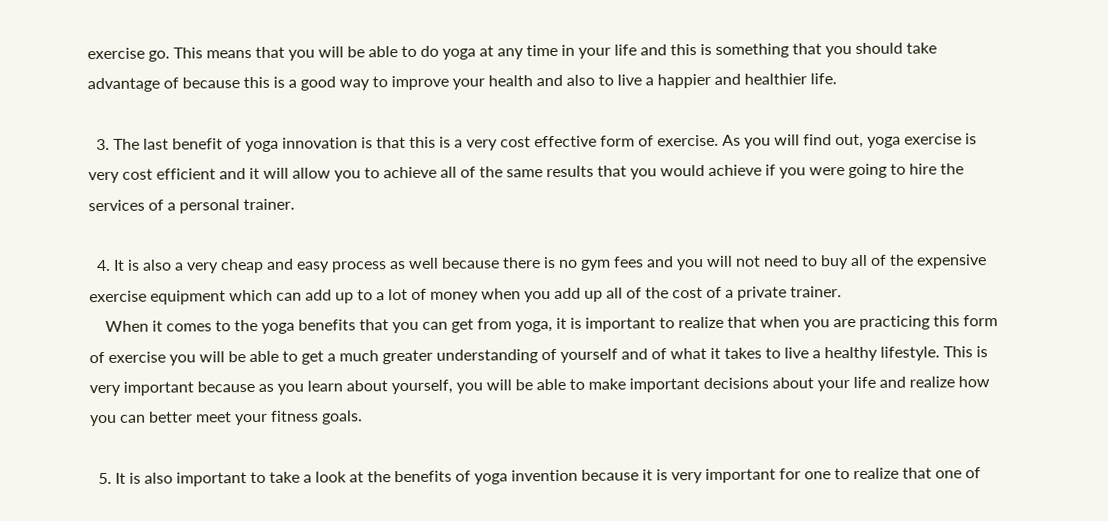exercise go. This means that you will be able to do yoga at any time in your life and this is something that you should take advantage of because this is a good way to improve your health and also to live a happier and healthier life.

  3. The last benefit of yoga innovation is that this is a very cost effective form of exercise. As you will find out, yoga exercise is very cost efficient and it will allow you to achieve all of the same results that you would achieve if you were going to hire the services of a personal trainer.

  4. It is also a very cheap and easy process as well because there is no gym fees and you will not need to buy all of the expensive exercise equipment which can add up to a lot of money when you add up all of the cost of a private trainer.
    When it comes to the yoga benefits that you can get from yoga, it is important to realize that when you are practicing this form of exercise you will be able to get a much greater understanding of yourself and of what it takes to live a healthy lifestyle. This is very important because as you learn about yourself, you will be able to make important decisions about your life and realize how you can better meet your fitness goals.

  5. It is also important to take a look at the benefits of yoga invention because it is very important for one to realize that one of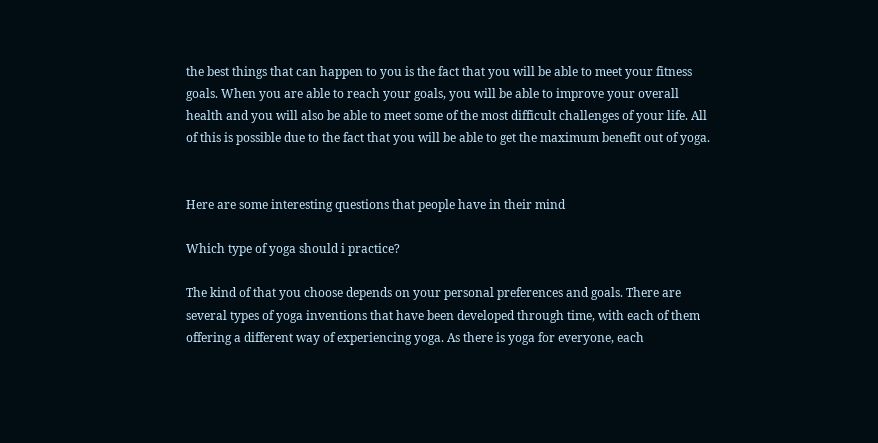the best things that can happen to you is the fact that you will be able to meet your fitness goals. When you are able to reach your goals, you will be able to improve your overall health and you will also be able to meet some of the most difficult challenges of your life. All of this is possible due to the fact that you will be able to get the maximum benefit out of yoga.


Here are some interesting questions that people have in their mind

Which type of yoga should i practice?

The kind of that you choose depends on your personal preferences and goals. There are several types of yoga inventions that have been developed through time, with each of them offering a different way of experiencing yoga. As there is yoga for everyone, each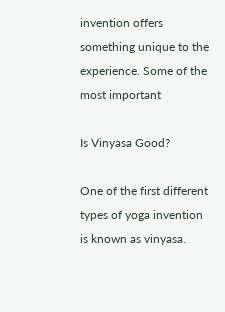invention offers something unique to the experience. Some of the most important

Is Vinyasa Good?

One of the first different types of yoga invention is known as vinyasa.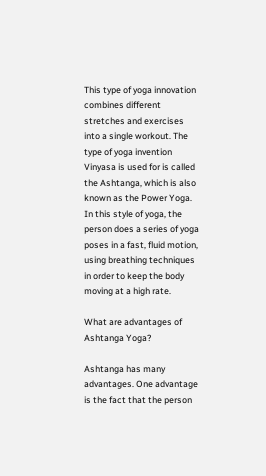This type of yoga innovation combines different stretches and exercises into a single workout. The type of yoga invention Vinyasa is used for is called the Ashtanga, which is also known as the Power Yoga. In this style of yoga, the person does a series of yoga poses in a fast, fluid motion, using breathing techniques in order to keep the body moving at a high rate.

What are advantages of Ashtanga Yoga?

Ashtanga has many advantages. One advantage is the fact that the person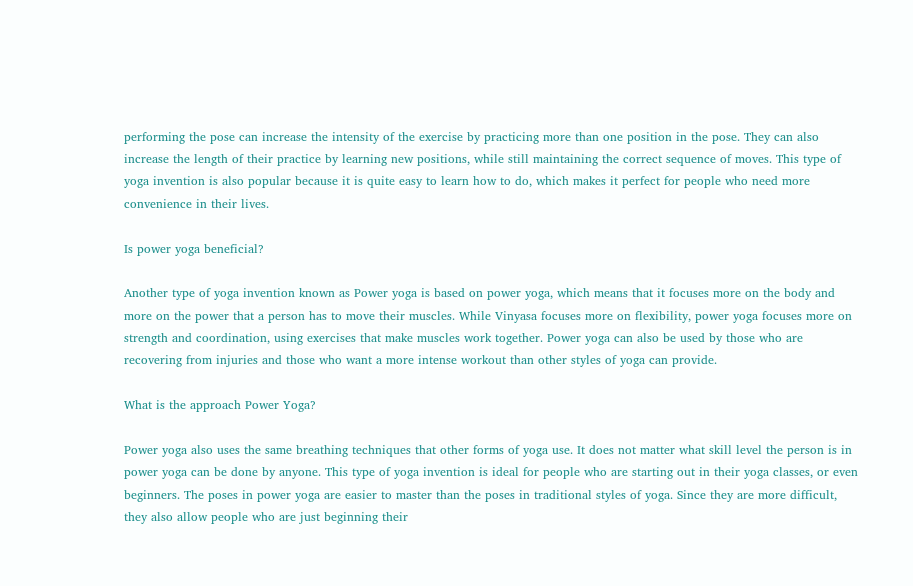performing the pose can increase the intensity of the exercise by practicing more than one position in the pose. They can also increase the length of their practice by learning new positions, while still maintaining the correct sequence of moves. This type of yoga invention is also popular because it is quite easy to learn how to do, which makes it perfect for people who need more convenience in their lives.

Is power yoga beneficial?

Another type of yoga invention known as Power yoga is based on power yoga, which means that it focuses more on the body and more on the power that a person has to move their muscles. While Vinyasa focuses more on flexibility, power yoga focuses more on strength and coordination, using exercises that make muscles work together. Power yoga can also be used by those who are recovering from injuries and those who want a more intense workout than other styles of yoga can provide.

What is the approach Power Yoga?

Power yoga also uses the same breathing techniques that other forms of yoga use. It does not matter what skill level the person is in power yoga can be done by anyone. This type of yoga invention is ideal for people who are starting out in their yoga classes, or even beginners. The poses in power yoga are easier to master than the poses in traditional styles of yoga. Since they are more difficult, they also allow people who are just beginning their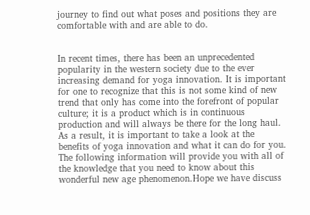journey to find out what poses and positions they are comfortable with and are able to do.


In recent times, there has been an unprecedented popularity in the western society due to the ever increasing demand for yoga innovation. It is important for one to recognize that this is not some kind of new trend that only has come into the forefront of popular culture; it is a product which is in continuous production and will always be there for the long haul. As a result, it is important to take a look at the benefits of yoga innovation and what it can do for you. The following information will provide you with all of the knowledge that you need to know about this wonderful new age phenomenon.Hope we have discuss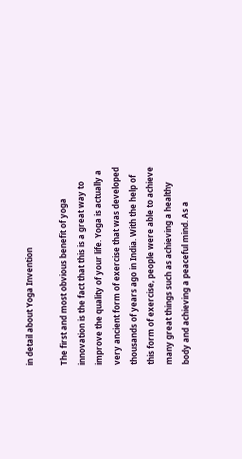in detail about Yoga Invention

The first and most obvious benefit of yoga innovation is the fact that this is a great way to improve the quality of your life. Yoga is actually a very ancient form of exercise that was developed thousands of years ago in India. With the help of this form of exercise, people were able to achieve many great things such as achieving a healthy body and achieving a peaceful mind. As a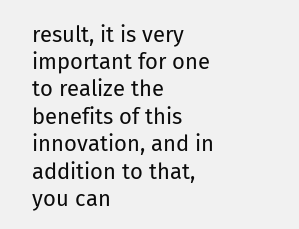result, it is very important for one to realize the benefits of this innovation, and in addition to that, you can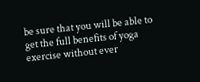be sure that you will be able to get the full benefits of yoga exercise without ever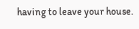having to leave your house.